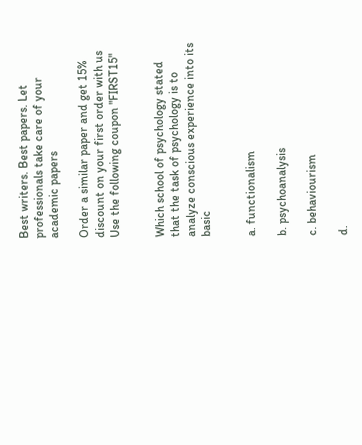Best writers. Best papers. Let professionals take care of your academic papers

Order a similar paper and get 15% discount on your first order with us
Use the following coupon "FIRST15"


Which school of psychology stated that the task of psychology is to analyze conscious experience into its basic


a. functionalism

b. psychoanalysis

c. behaviourism

d.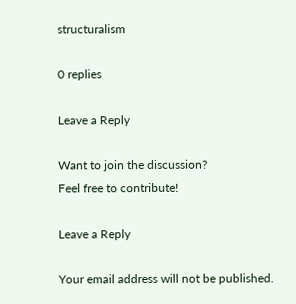structuralism

0 replies

Leave a Reply

Want to join the discussion?
Feel free to contribute!

Leave a Reply

Your email address will not be published.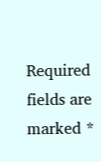Required fields are marked *